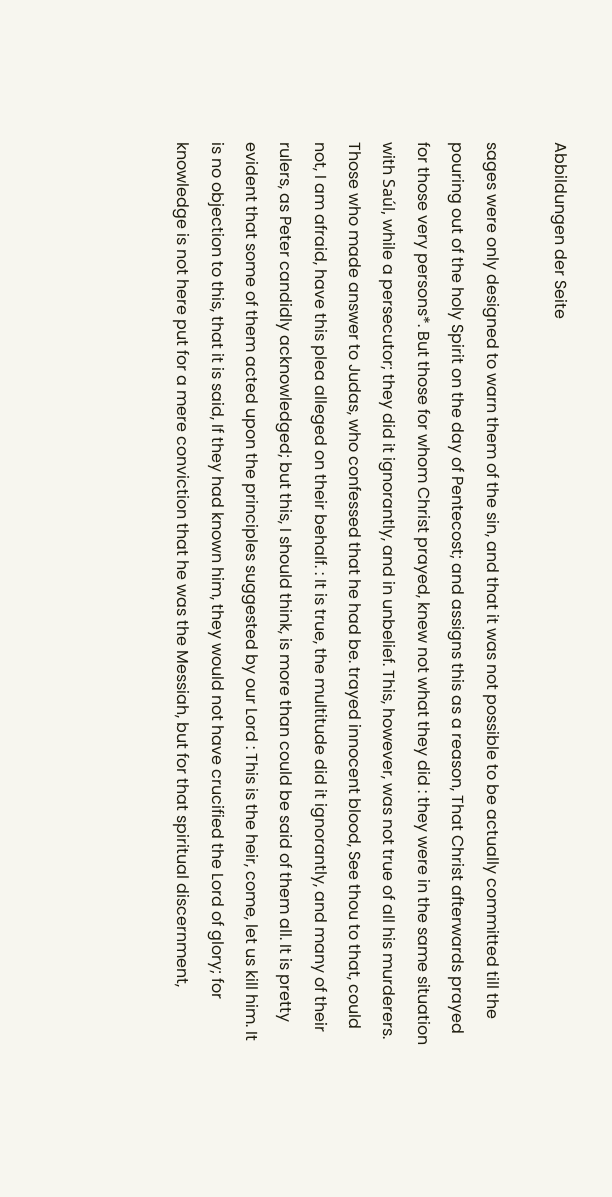Abbildungen der Seite

sages were only designed to warn them of the sin, and that it was not possible to be actually committed till the pouring out of the holy Spirit on the day of Pentecost; and assigns this as a reason, That Christ afterwards prayed for those very persons*. But those for whom Christ prayed, knew not what they did : they were in the same situation with Saúl, while a persecutor; they did it ignorantly, and in unbelief. This, however, was not true of all his murderers. Those who made answer to Judas, who confessed that he had be. trayed innocent blood, See thou to that, could not, I am afraid, have this plea alleged on their behalf. : It is true, the multitude did it ignorantly, and many of their rulers, as Peter candidly acknowledged; but this, I should think, is more than could be said of them all. It is pretty evident that some of them acted upon the principles suggested by our Lord : This is the heir, come, let us kill him. It is no objection to this, that it is said, If they had known him, they would not have crucified the Lord of glory; for knowledge is not here put for a mere conviction that he was the Messiah, but for that spiritual discernment,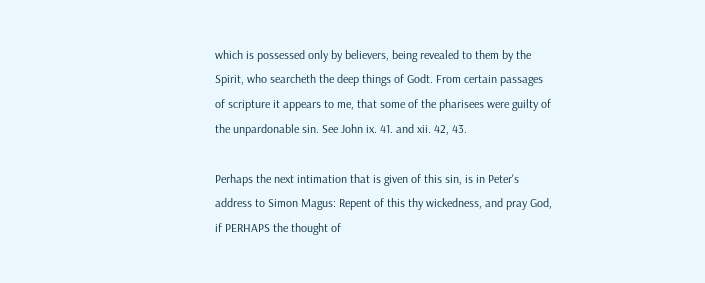which is possessed only by believers, being revealed to them by the Spirit, who searcheth the deep things of Godt. From certain passages of scripture it appears to me, that some of the pharisees were guilty of the unpardonable sin. See John ix. 41. and xii. 42, 43.

Perhaps the next intimation that is given of this sin, is in Peter's address to Simon Magus: Repent of this thy wickedness, and pray God, if PERHAPS the thought of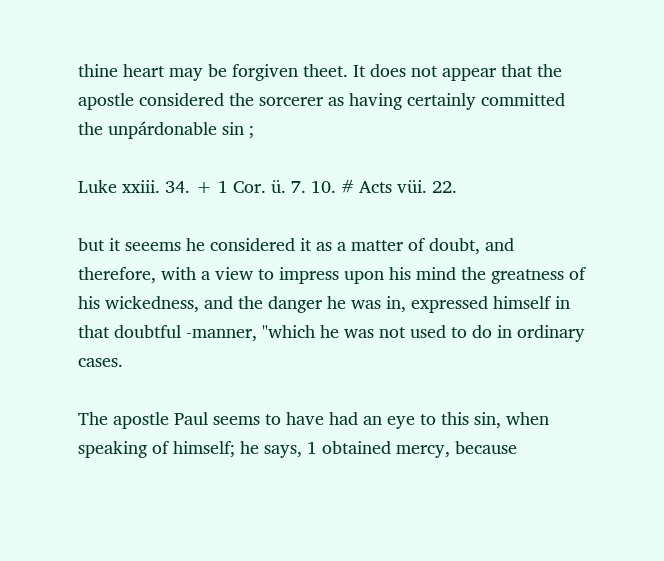thine heart may be forgiven theet. It does not appear that the apostle considered the sorcerer as having certainly committed the unpárdonable sin ;

Luke xxiii. 34. + 1 Cor. ü. 7. 10. # Acts vüi. 22.

but it seeems he considered it as a matter of doubt, and therefore, with a view to impress upon his mind the greatness of his wickedness, and the danger he was in, expressed himself in that doubtful -manner, "which he was not used to do in ordinary cases.

The apostle Paul seems to have had an eye to this sin, when speaking of himself; he says, 1 obtained mercy, because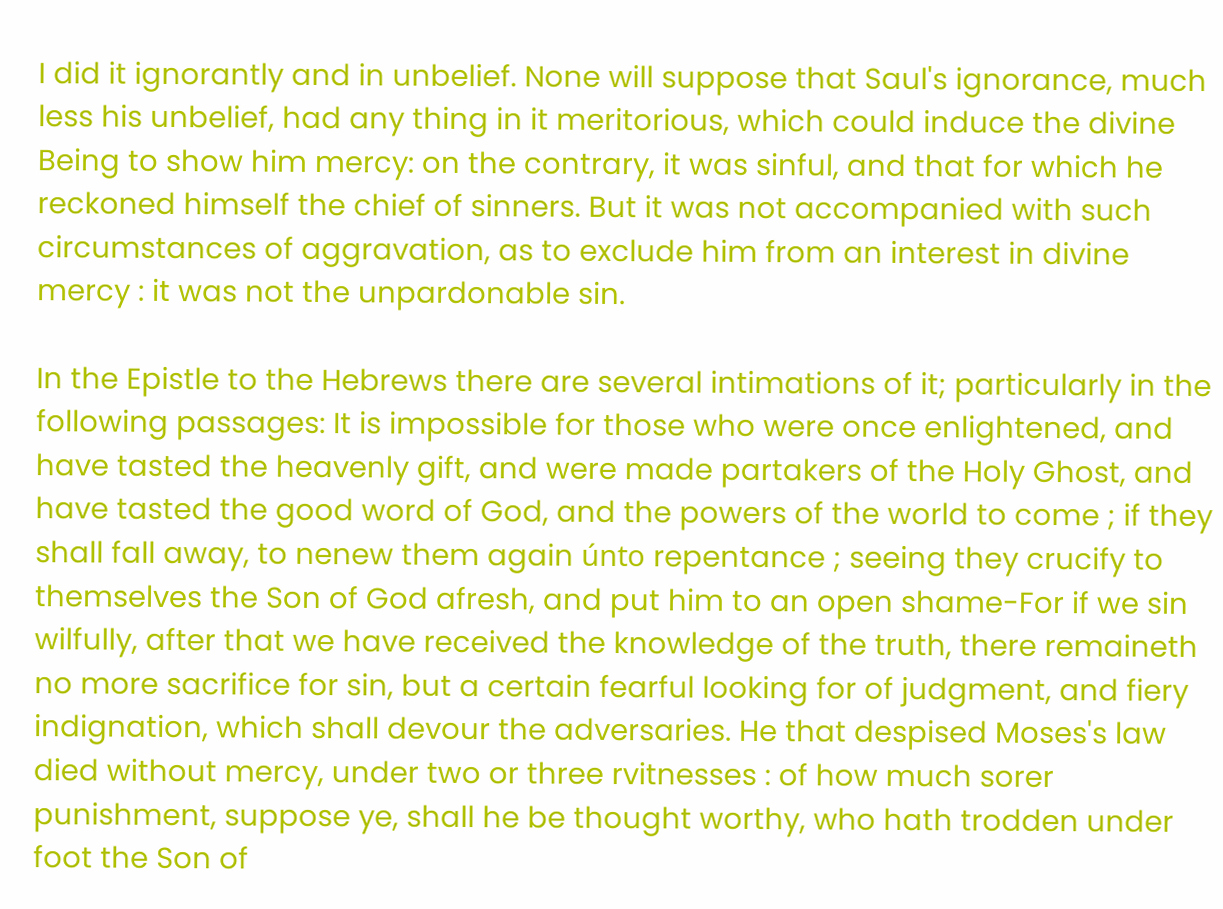I did it ignorantly and in unbelief. None will suppose that Saul's ignorance, much less his unbelief, had any thing in it meritorious, which could induce the divine Being to show him mercy: on the contrary, it was sinful, and that for which he reckoned himself the chief of sinners. But it was not accompanied with such circumstances of aggravation, as to exclude him from an interest in divine mercy : it was not the unpardonable sin.

In the Epistle to the Hebrews there are several intimations of it; particularly in the following passages: It is impossible for those who were once enlightened, and have tasted the heavenly gift, and were made partakers of the Holy Ghost, and have tasted the good word of God, and the powers of the world to come ; if they shall fall away, to nenew them again únto repentance ; seeing they crucify to themselves the Son of God afresh, and put him to an open shame-For if we sin wilfully, after that we have received the knowledge of the truth, there remaineth no more sacrifice for sin, but a certain fearful looking for of judgment, and fiery indignation, which shall devour the adversaries. He that despised Moses's law died without mercy, under two or three rvitnesses : of how much sorer punishment, suppose ye, shall he be thought worthy, who hath trodden under foot the Son of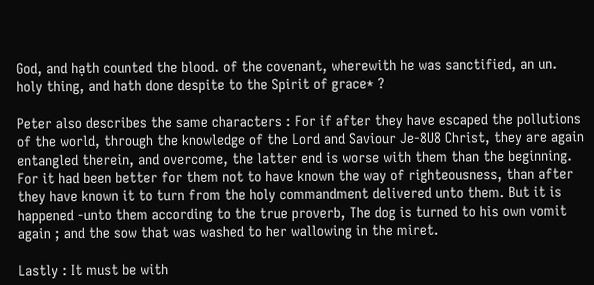God, and hạth counted the blood. of the covenant, wherewith he was sanctified, an un. holy thing, and hath done despite to the Spirit of grace* ?

Peter also describes the same characters : For if after they have escaped the pollutions of the world, through the knowledge of the Lord and Saviour Je-8U8 Christ, they are again entangled therein, and overcome, the latter end is worse with them than the beginning. For it had been better for them not to have known the way of righteousness, than after they have known it to turn from the holy commandment delivered unto them. But it is happened -unto them according to the true proverb, The dog is turned to his own vomit again ; and the sow that was washed to her wallowing in the miret.

Lastly : It must be with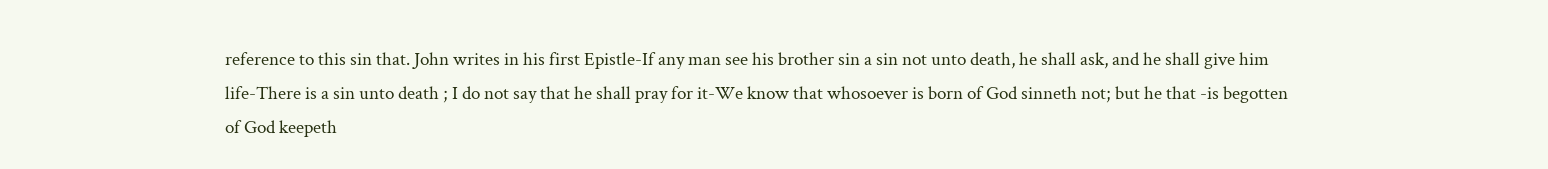reference to this sin that. John writes in his first Epistle-If any man see his brother sin a sin not unto death, he shall ask, and he shall give him life-There is a sin unto death ; I do not say that he shall pray for it-We know that whosoever is born of God sinneth not; but he that -is begotten of God keepeth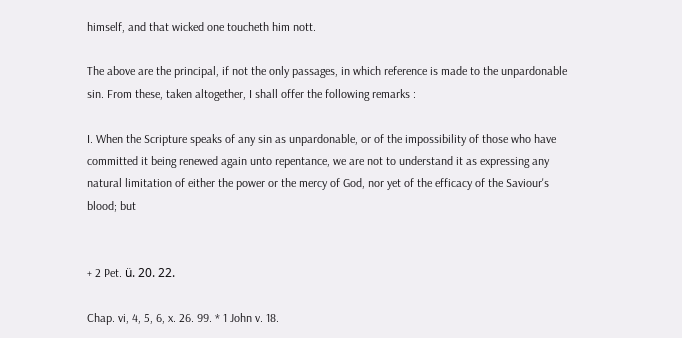himself, and that wicked one toucheth him nott.

The above are the principal, if not the only passages, in which reference is made to the unpardonable sin. From these, taken altogether, I shall offer the following remarks :

I. When the Scripture speaks of any sin as unpardonable, or of the impossibility of those who have committed it being renewed again unto repentance, we are not to understand it as expressing any natural limitation of either the power or the mercy of God, nor yet of the efficacy of the Saviour's blood; but


+ 2 Pet. ü. 20. 22.

Chap. vi, 4, 5, 6, x. 26. 99. * 1 John v. 18.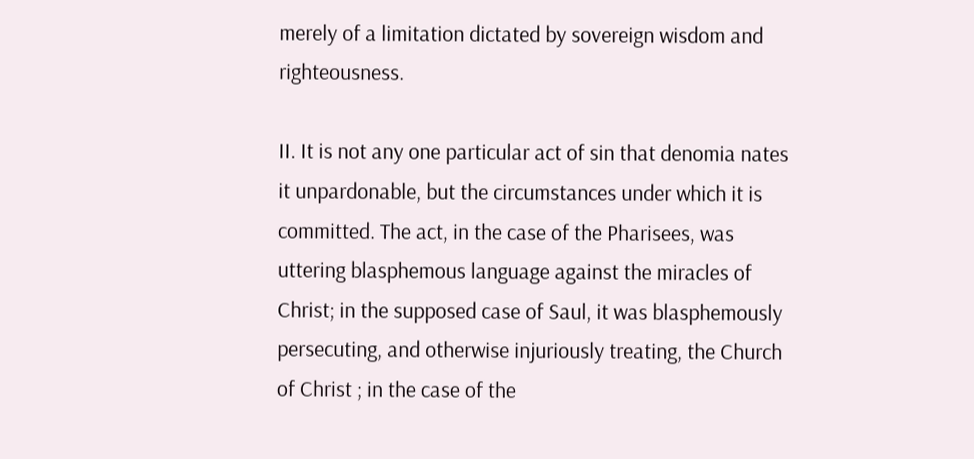merely of a limitation dictated by sovereign wisdom and righteousness.

II. It is not any one particular act of sin that denomia nates it unpardonable, but the circumstances under which it is committed. The act, in the case of the Pharisees, was uttering blasphemous language against the miracles of Christ; in the supposed case of Saul, it was blasphemously persecuting, and otherwise injuriously treating, the Church of Christ ; in the case of the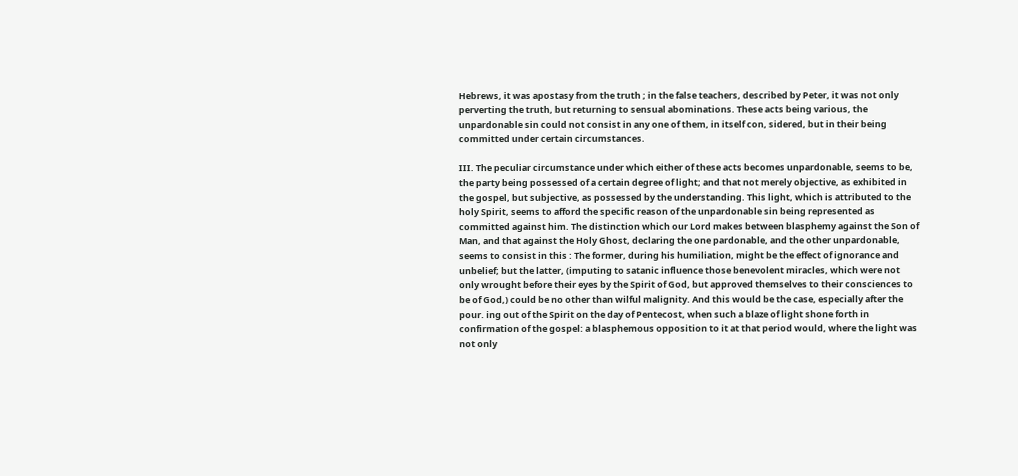Hebrews, it was apostasy from the truth ; in the false teachers, described by Peter, it was not only perverting the truth, but returning to sensual abominations. These acts being various, the unpardonable sin could not consist in any one of them, in itself con, sidered, but in their being committed under certain circumstances.

III. The peculiar circumstance under which either of these acts becomes unpardonable, seems to be, the party being possessed of a certain degree of light; and that not merely objective, as exhibited in the gospel, but subjective, as possessed by the understanding. This light, which is attributed to the holy Spirit, seems to afford the specific reason of the unpardonable sin being represented as committed against him. The distinction which our Lord makes between blasphemy against the Son of Man, and that against the Holy Ghost, declaring the one pardonable, and the other unpardonable, seems to consist in this : The former, during his humiliation, might be the effect of ignorance and unbelief; but the latter, (imputing to satanic influence those benevolent miracles, which were not only wrought before their eyes by the Spirit of God, but approved themselves to their consciences to be of God,) could be no other than wilful malignity. And this would be the case, especially after the pour. ing out of the Spirit on the day of Pentecost, when such a blaze of light shone forth in confirmation of the gospel: a blasphemous opposition to it at that period would, where the light was not only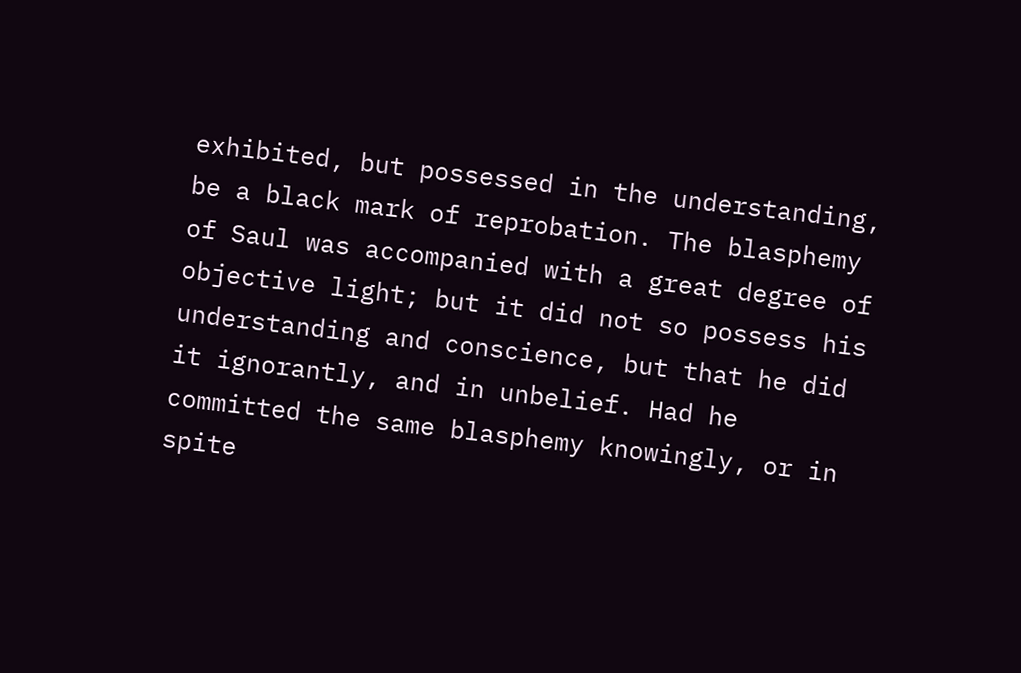exhibited, but possessed in the understanding, be a black mark of reprobation. The blasphemy of Saul was accompanied with a great degree of objective light; but it did not so possess his understanding and conscience, but that he did it ignorantly, and in unbelief. Had he committed the same blasphemy knowingly, or in spite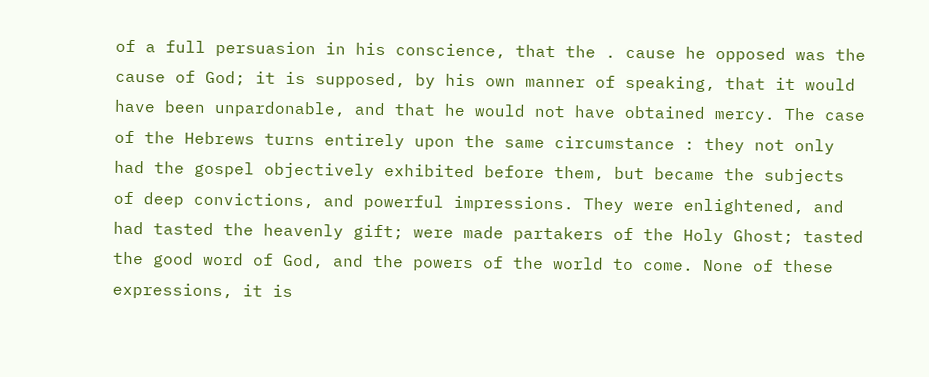of a full persuasion in his conscience, that the . cause he opposed was the cause of God; it is supposed, by his own manner of speaking, that it would have been unpardonable, and that he would not have obtained mercy. The case of the Hebrews turns entirely upon the same circumstance : they not only had the gospel objectively exhibited before them, but became the subjects of deep convictions, and powerful impressions. They were enlightened, and had tasted the heavenly gift; were made partakers of the Holy Ghost; tasted the good word of God, and the powers of the world to come. None of these expressions, it is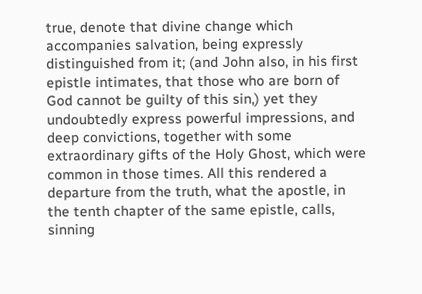true, denote that divine change which accompanies salvation, being expressly distinguished from it; (and John also, in his first epistle intimates, that those who are born of God cannot be guilty of this sin,) yet they undoubtedly express powerful impressions, and deep convictions, together with some extraordinary gifts of the Holy Ghost, which were common in those times. All this rendered a departure from the truth, what the apostle, in the tenth chapter of the same epistle, calls, sinning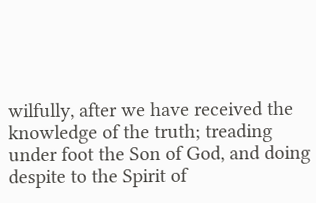wilfully, after we have received the knowledge of the truth; treading under foot the Son of God, and doing despite to the Spirit of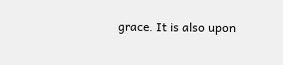grace. It is also upon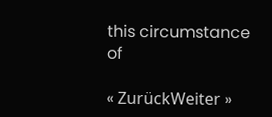this circumstance of

« ZurückWeiter »